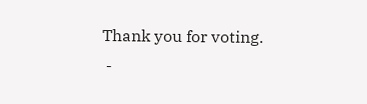Thank you for voting.
 -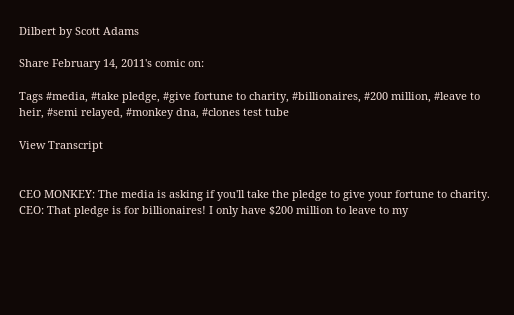Dilbert by Scott Adams

Share February 14, 2011's comic on:

Tags #media, #take pledge, #give fortune to charity, #billionaires, #200 million, #leave to heir, #semi relayed, #monkey dna, #clones test tube

View Transcript


CEO MONKEY: The media is asking if you'll take the pledge to give your fortune to charity. CEO: That pledge is for billionaires! I only have $200 million to leave to my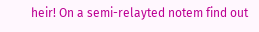heir! On a semi-relayted notem find out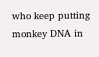who keep putting monkey DNA in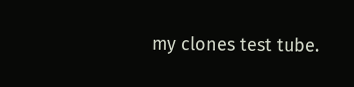my clones test tube.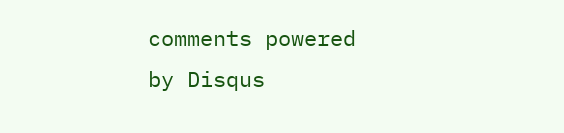comments powered by Disqus